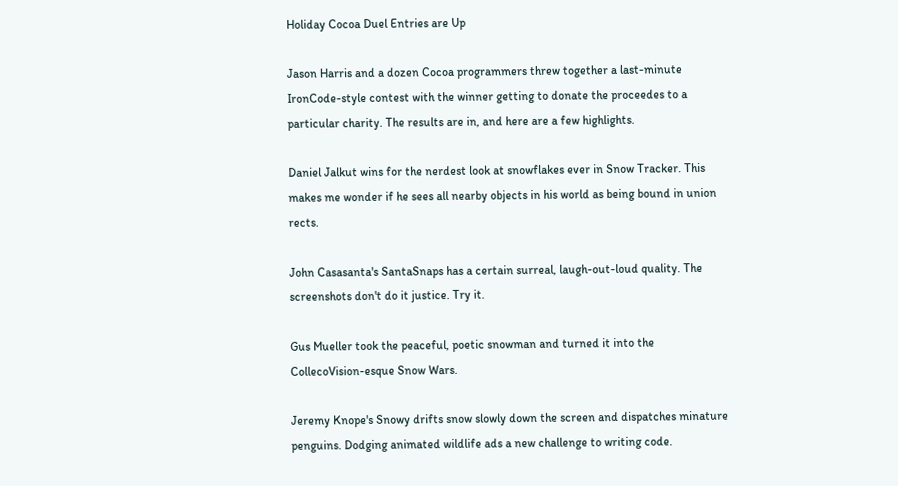Holiday Cocoa Duel Entries are Up

Jason Harris and a dozen Cocoa programmers threw together a last-minute IronCode-style contest with the winner getting to donate the proceedes to a particular charity. The results are in, and here are a few highlights.

Daniel Jalkut wins for the nerdest look at snowflakes ever in Snow Tracker. This makes me wonder if he sees all nearby objects in his world as being bound in union rects.

John Casasanta's SantaSnaps has a certain surreal, laugh-out-loud quality. The screenshots don't do it justice. Try it.

Gus Mueller took the peaceful, poetic snowman and turned it into the CollecoVision-esque Snow Wars.

Jeremy Knope's Snowy drifts snow slowly down the screen and dispatches minature penguins. Dodging animated wildlife ads a new challenge to writing code.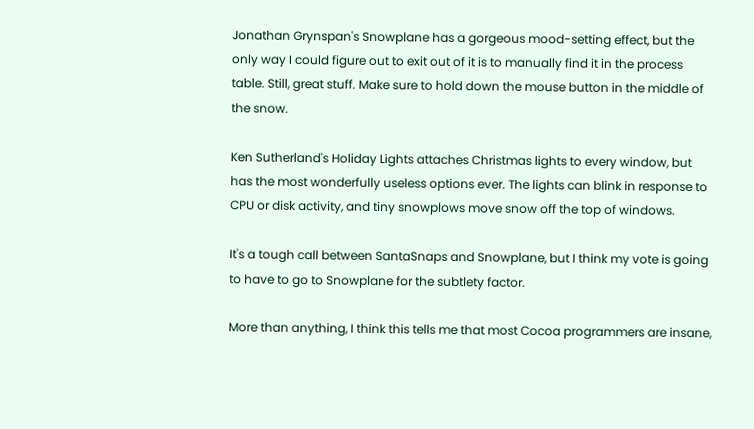Jonathan Grynspan's Snowplane has a gorgeous mood-setting effect, but the only way I could figure out to exit out of it is to manually find it in the process table. Still, great stuff. Make sure to hold down the mouse button in the middle of the snow.

Ken Sutherland's Holiday Lights attaches Christmas lights to every window, but has the most wonderfully useless options ever. The lights can blink in response to CPU or disk activity, and tiny snowplows move snow off the top of windows.

It's a tough call between SantaSnaps and Snowplane, but I think my vote is going to have to go to Snowplane for the subtlety factor.

More than anything, I think this tells me that most Cocoa programmers are insane,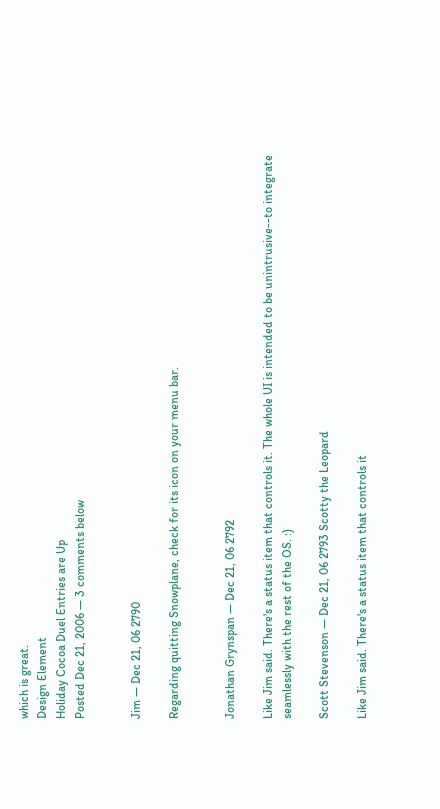which is great.
Design Element
Holiday Cocoa Duel Entries are Up
Posted Dec 21, 2006 — 3 comments below


Jim — Dec 21, 06 2790

Regarding quitting Snowplane, check for its icon on your menu bar.


Jonathan Grynspan — Dec 21, 06 2792

Like Jim said. There's a status item that controls it. The whole UI is intended to be unintrusive--to integrate seamlessly with the rest of the OS. :)

Scott Stevenson — Dec 21, 06 2793 Scotty the Leopard

Like Jim said. There's a status item that controls it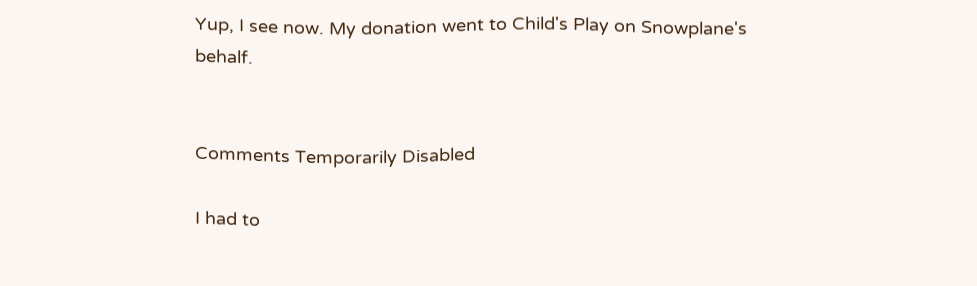Yup, I see now. My donation went to Child's Play on Snowplane's behalf.


Comments Temporarily Disabled

I had to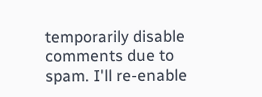temporarily disable comments due to spam. I'll re-enable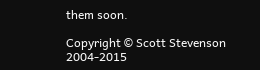them soon.

Copyright © Scott Stevenson 2004-2015